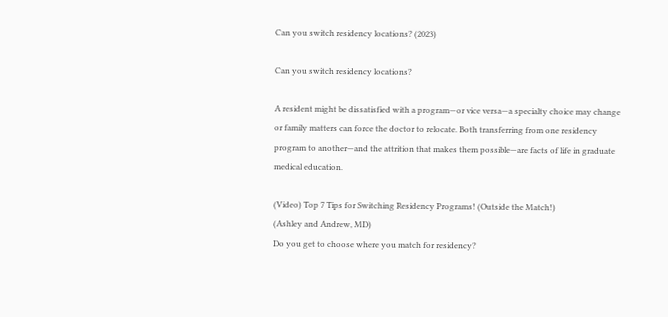Can you switch residency locations? (2023)

Can you switch residency locations?

A resident might be dissatisfied with a program—or vice versa—a specialty choice may change or family matters can force the doctor to relocate. Both transferring from one residency program to another—and the attrition that makes them possible—are facts of life in graduate medical education.

(Video) Top 7 Tips for Switching Residency Programs! (Outside the Match!)
(Ashley and Andrew, MD)
Do you get to choose where you match for residency?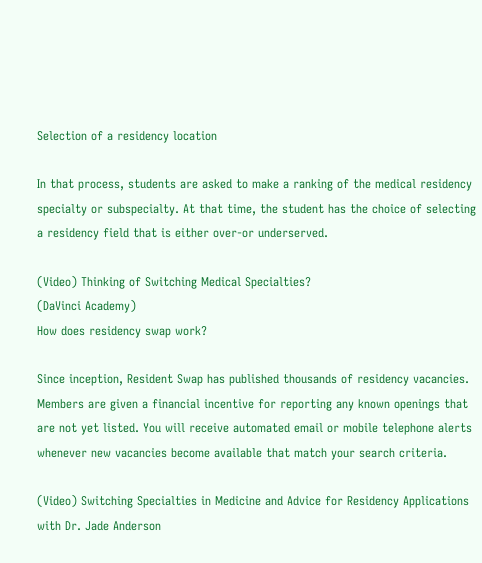Selection of a residency location

In that process, students are asked to make a ranking of the medical residency specialty or subspecialty. At that time, the student has the choice of selecting a residency field that is either over-or underserved.

(Video) Thinking of Switching Medical Specialties?
(DaVinci Academy)
How does residency swap work?

Since inception, Resident Swap has published thousands of residency vacancies. Members are given a financial incentive for reporting any known openings that are not yet listed. You will receive automated email or mobile telephone alerts whenever new vacancies become available that match your search criteria.

(Video) Switching Specialties in Medicine and Advice for Residency Applications with Dr. Jade Anderson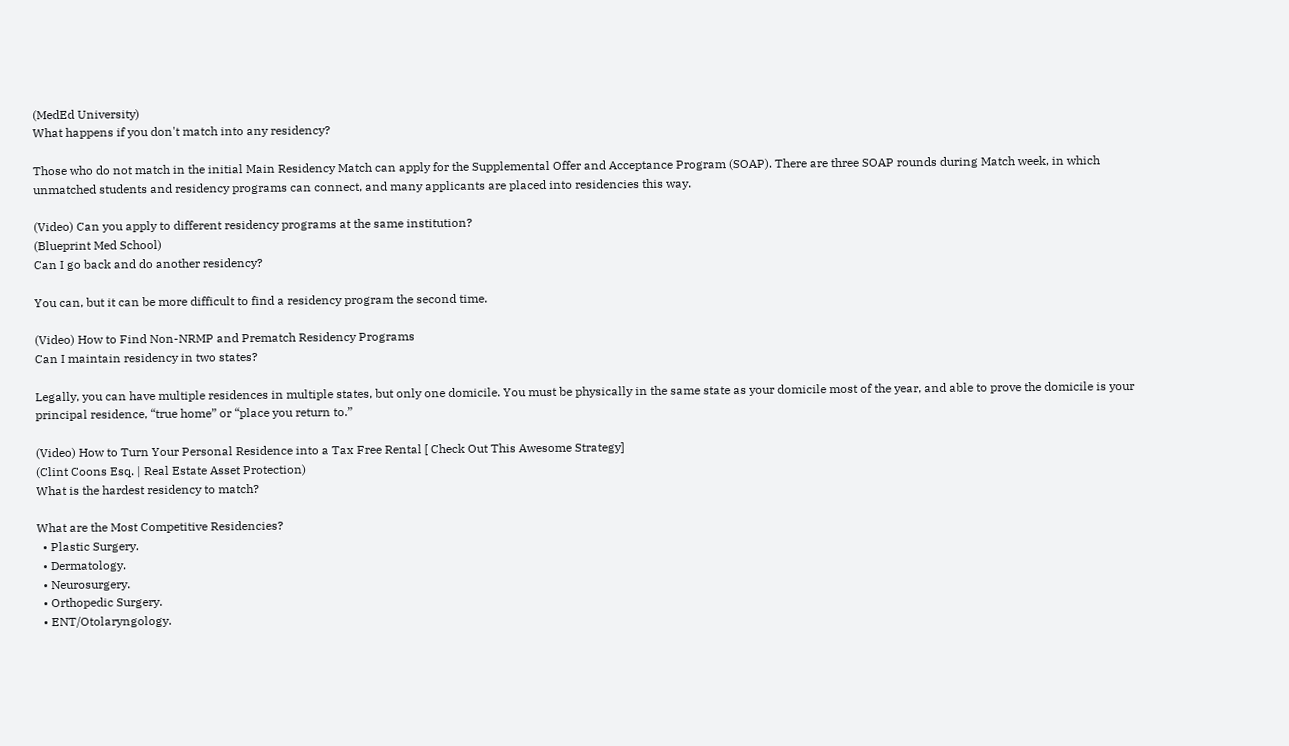(MedEd University)
What happens if you don't match into any residency?

Those who do not match in the initial Main Residency Match can apply for the Supplemental Offer and Acceptance Program (SOAP). There are three SOAP rounds during Match week, in which unmatched students and residency programs can connect, and many applicants are placed into residencies this way.

(Video) Can you apply to different residency programs at the same institution?
(Blueprint Med School)
Can I go back and do another residency?

You can, but it can be more difficult to find a residency program the second time.

(Video) How to Find Non-NRMP and Prematch Residency Programs
Can I maintain residency in two states?

Legally, you can have multiple residences in multiple states, but only one domicile. You must be physically in the same state as your domicile most of the year, and able to prove the domicile is your principal residence, “true home” or “place you return to.”

(Video) How to Turn Your Personal Residence into a Tax Free Rental [ Check Out This Awesome Strategy]
(Clint Coons Esq. | Real Estate Asset Protection)
What is the hardest residency to match?

What are the Most Competitive Residencies?
  • Plastic Surgery.
  • Dermatology.
  • Neurosurgery.
  • Orthopedic Surgery.
  • ENT/Otolaryngology.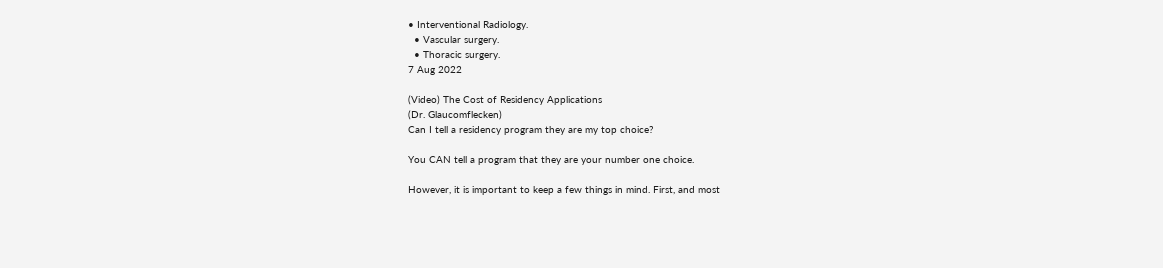• Interventional Radiology.
  • Vascular surgery.
  • Thoracic surgery.
7 Aug 2022

(Video) The Cost of Residency Applications
(Dr. Glaucomflecken)
Can I tell a residency program they are my top choice?

You CAN tell a program that they are your number one choice.

However, it is important to keep a few things in mind. First, and most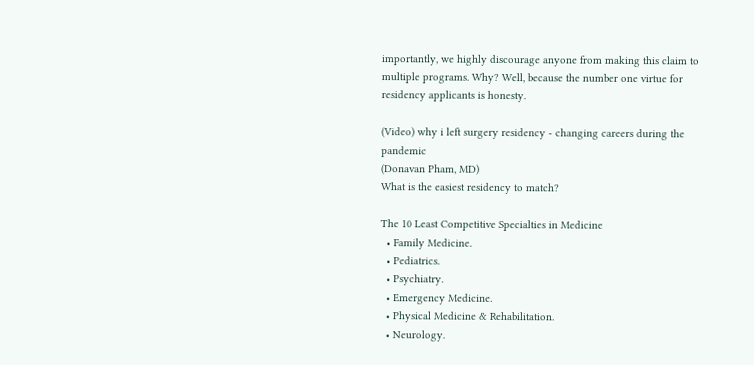importantly, we highly discourage anyone from making this claim to multiple programs. Why? Well, because the number one virtue for residency applicants is honesty.

(Video) why i left surgery residency - changing careers during the pandemic
(Donavan Pham, MD)
What is the easiest residency to match?

The 10 Least Competitive Specialties in Medicine
  • Family Medicine.
  • Pediatrics.
  • Psychiatry.
  • Emergency Medicine.
  • Physical Medicine & Rehabilitation.
  • Neurology.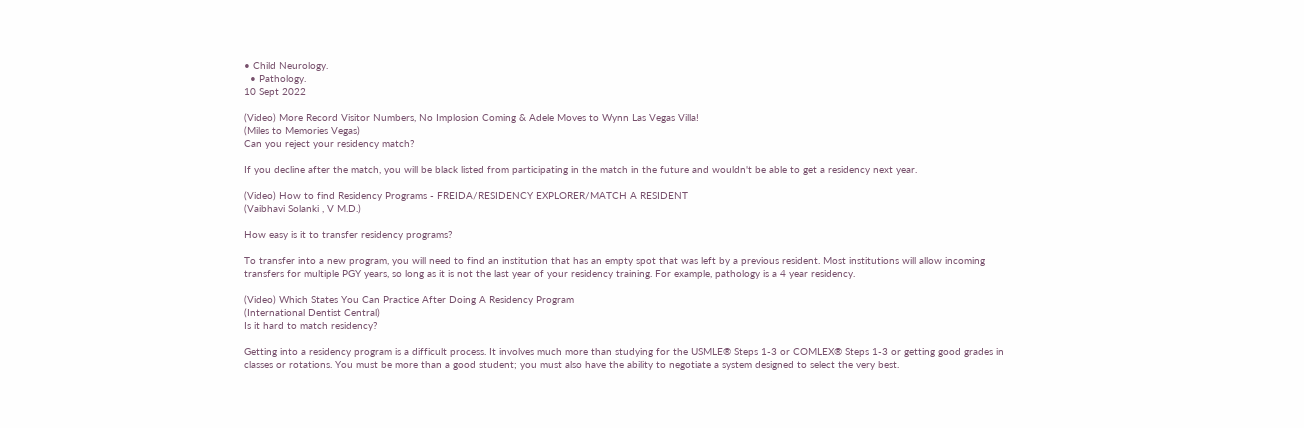• Child Neurology.
  • Pathology.
10 Sept 2022

(Video) More Record Visitor Numbers, No Implosion Coming & Adele Moves to Wynn Las Vegas Villa!
(Miles to Memories Vegas)
Can you reject your residency match?

If you decline after the match, you will be black listed from participating in the match in the future and wouldn't be able to get a residency next year.

(Video) How to find Residency Programs - FREIDA/RESIDENCY EXPLORER/MATCH A RESIDENT
(Vaibhavi Solanki , V M.D.)

How easy is it to transfer residency programs?

To transfer into a new program, you will need to find an institution that has an empty spot that was left by a previous resident. Most institutions will allow incoming transfers for multiple PGY years, so long as it is not the last year of your residency training. For example, pathology is a 4 year residency.

(Video) Which States You Can Practice After Doing A Residency Program
(International Dentist Central)
Is it hard to match residency?

Getting into a residency program is a difficult process. It involves much more than studying for the USMLE® Steps 1-3 or COMLEX® Steps 1-3 or getting good grades in classes or rotations. You must be more than a good student; you must also have the ability to negotiate a system designed to select the very best.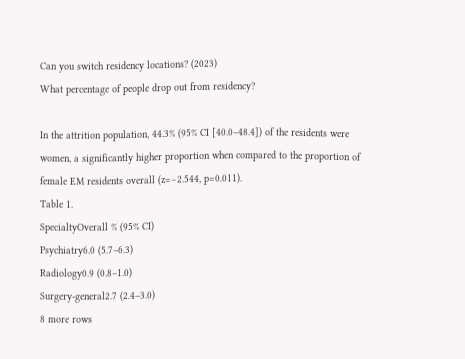Can you switch residency locations? (2023)
What percentage of people drop out from residency?

In the attrition population, 44.3% (95% CI [40.0–48.4]) of the residents were women, a significantly higher proportion when compared to the proportion of female EM residents overall (z=−2.544, p=0.011).
Table 1.
SpecialtyOverall % (95% CI)
Psychiatry6.0 (5.7–6.3)
Radiology0.9 (0.8–1.0)
Surgery-general2.7 (2.4–3.0)
8 more rows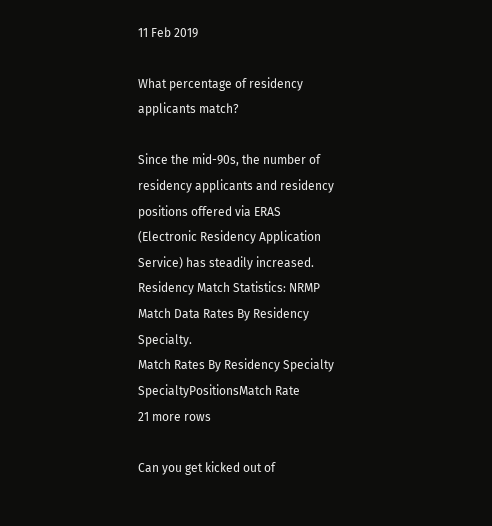11 Feb 2019

What percentage of residency applicants match?

Since the mid-90s, the number of residency applicants and residency positions offered via ERAS (Electronic Residency Application Service) has steadily increased.
Residency Match Statistics: NRMP Match Data Rates By Residency Specialty.
Match Rates By Residency Specialty
SpecialtyPositionsMatch Rate
21 more rows

Can you get kicked out of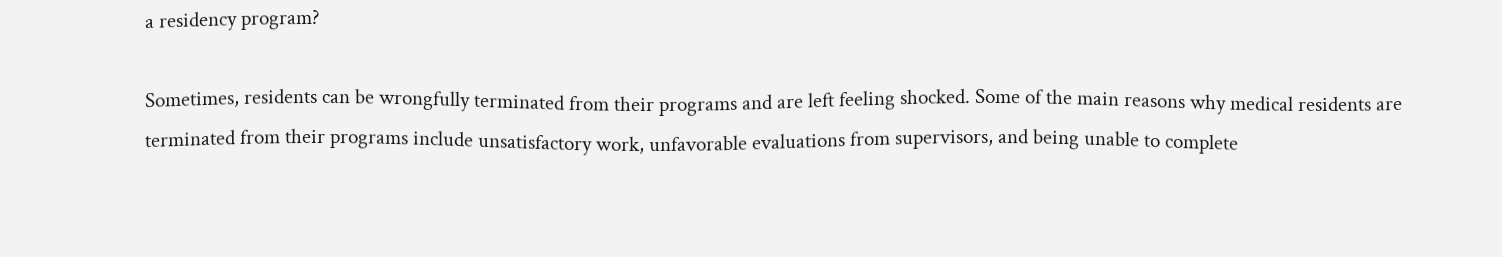a residency program?

Sometimes, residents can be wrongfully terminated from their programs and are left feeling shocked. Some of the main reasons why medical residents are terminated from their programs include unsatisfactory work, unfavorable evaluations from supervisors, and being unable to complete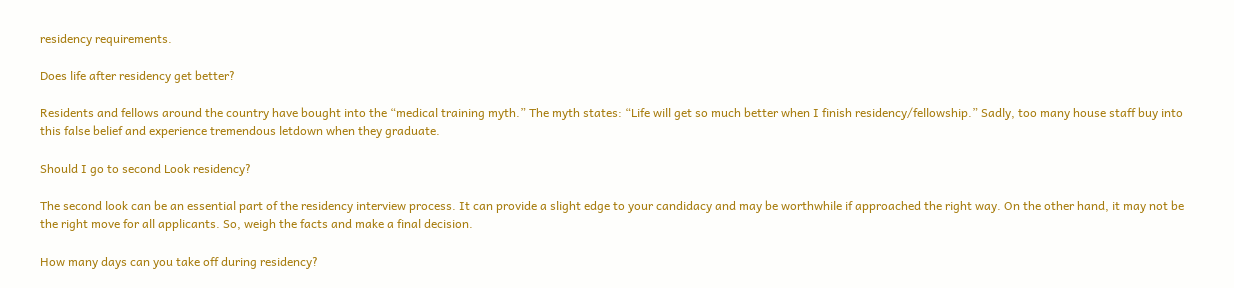residency requirements.

Does life after residency get better?

Residents and fellows around the country have bought into the “medical training myth.” The myth states: “Life will get so much better when I finish residency/fellowship.” Sadly, too many house staff buy into this false belief and experience tremendous letdown when they graduate.

Should I go to second Look residency?

The second look can be an essential part of the residency interview process. It can provide a slight edge to your candidacy and may be worthwhile if approached the right way. On the other hand, it may not be the right move for all applicants. So, weigh the facts and make a final decision.

How many days can you take off during residency?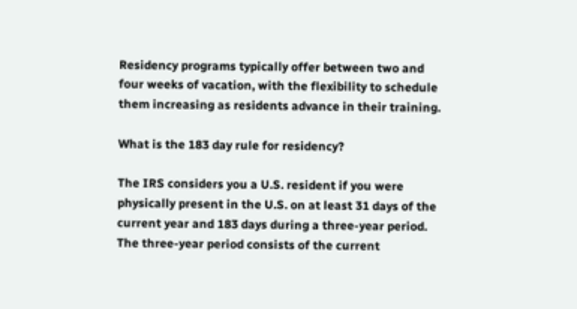Residency programs typically offer between two and four weeks of vacation, with the flexibility to schedule them increasing as residents advance in their training.

What is the 183 day rule for residency?

The IRS considers you a U.S. resident if you were physically present in the U.S. on at least 31 days of the current year and 183 days during a three-year period. The three-year period consists of the current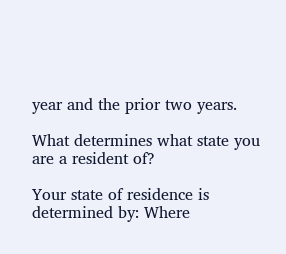year and the prior two years.

What determines what state you are a resident of?

Your state of residence is determined by: Where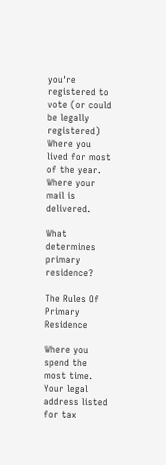you're registered to vote (or could be legally registered) Where you lived for most of the year. Where your mail is delivered.

What determines primary residence?

The Rules Of Primary Residence

Where you spend the most time. Your legal address listed for tax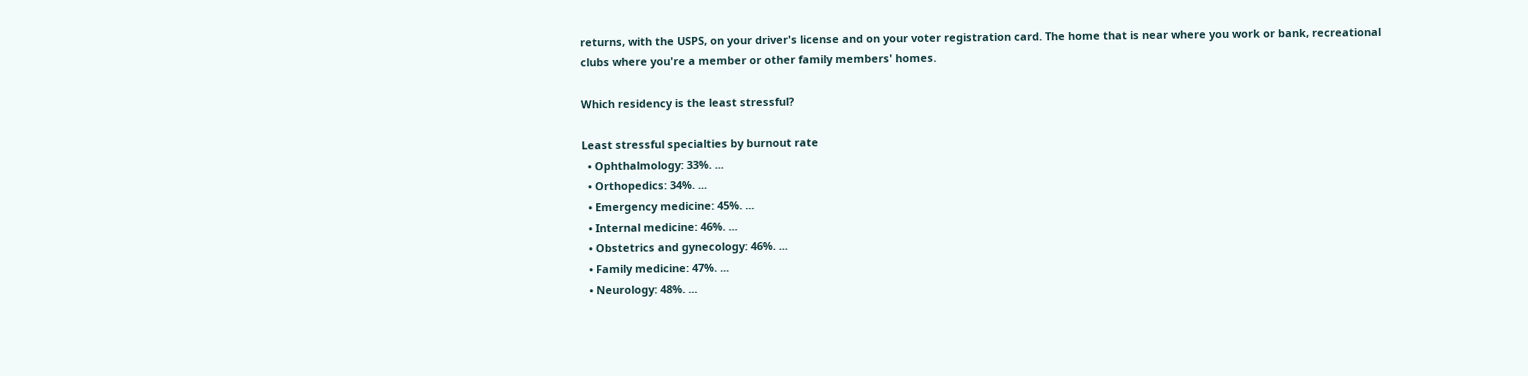returns, with the USPS, on your driver's license and on your voter registration card. The home that is near where you work or bank, recreational clubs where you're a member or other family members' homes.

Which residency is the least stressful?

Least stressful specialties by burnout rate
  • Ophthalmology: 33%. ...
  • Orthopedics: 34%. ...
  • Emergency medicine: 45%. ...
  • Internal medicine: 46%. ...
  • Obstetrics and gynecology: 46%. ...
  • Family medicine: 47%. ...
  • Neurology: 48%. ...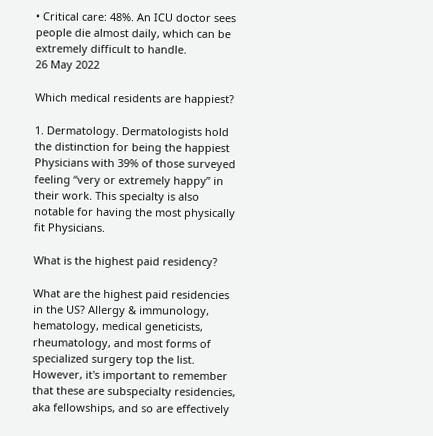• Critical care: 48%. An ICU doctor sees people die almost daily, which can be extremely difficult to handle.
26 May 2022

Which medical residents are happiest?

1. Dermatology. Dermatologists hold the distinction for being the happiest Physicians with 39% of those surveyed feeling “very or extremely happy” in their work. This specialty is also notable for having the most physically fit Physicians.

What is the highest paid residency?

What are the highest paid residencies in the US? Allergy & immunology, hematology, medical geneticists, rheumatology, and most forms of specialized surgery top the list. However, it's important to remember that these are subspecialty residencies, aka fellowships, and so are effectively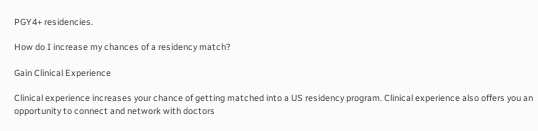PGY4+ residencies.

How do I increase my chances of a residency match?

Gain Clinical Experience

Clinical experience increases your chance of getting matched into a US residency program. Clinical experience also offers you an opportunity to connect and network with doctors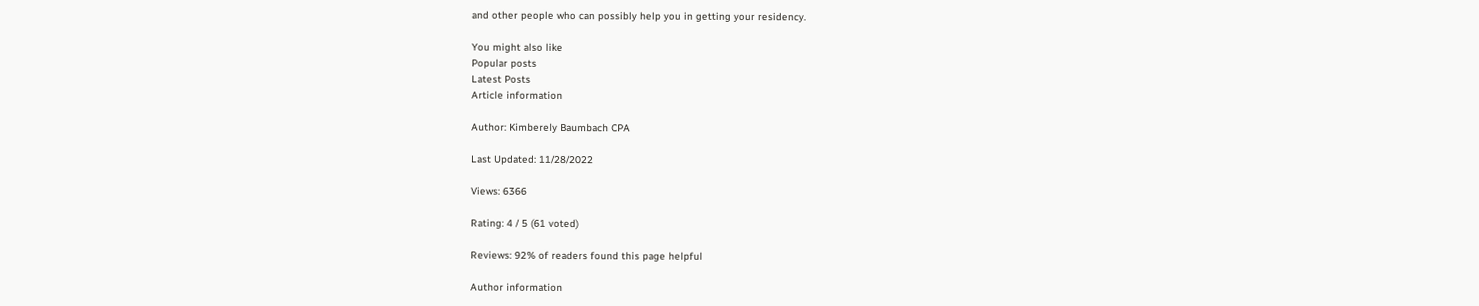and other people who can possibly help you in getting your residency.

You might also like
Popular posts
Latest Posts
Article information

Author: Kimberely Baumbach CPA

Last Updated: 11/28/2022

Views: 6366

Rating: 4 / 5 (61 voted)

Reviews: 92% of readers found this page helpful

Author information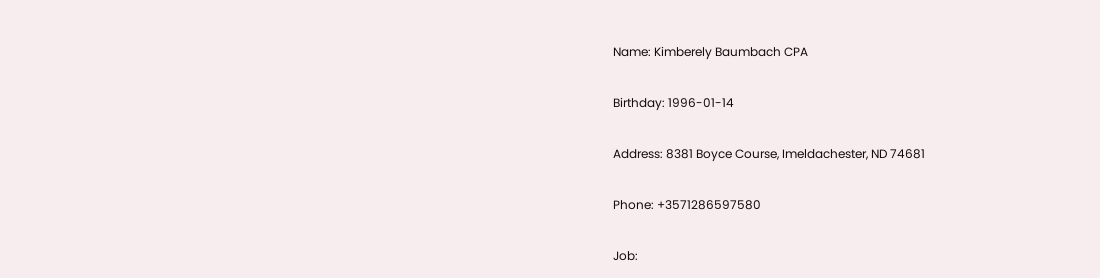Name: Kimberely Baumbach CPA

Birthday: 1996-01-14

Address: 8381 Boyce Course, Imeldachester, ND 74681

Phone: +3571286597580

Job: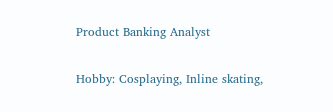Product Banking Analyst

Hobby: Cosplaying, Inline skating,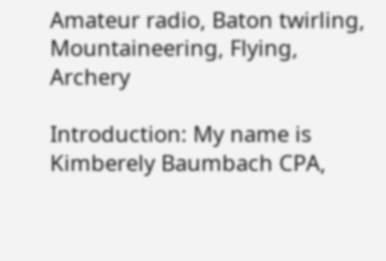Amateur radio, Baton twirling, Mountaineering, Flying, Archery

Introduction: My name is Kimberely Baumbach CPA,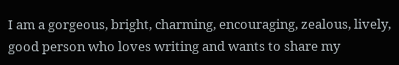I am a gorgeous, bright, charming, encouraging, zealous, lively, good person who loves writing and wants to share my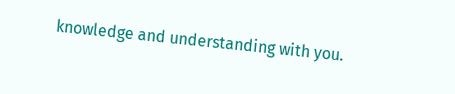knowledge and understanding with you.